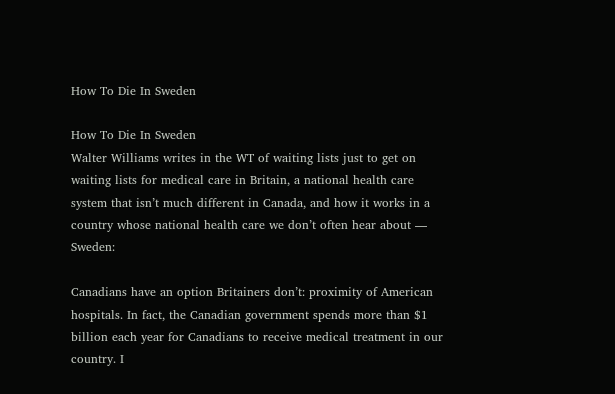How To Die In Sweden

How To Die In Sweden
Walter Williams writes in the WT of waiting lists just to get on waiting lists for medical care in Britain, a national health care system that isn’t much different in Canada, and how it works in a country whose national health care we don’t often hear about — Sweden:

Canadians have an option Britainers don’t: proximity of American hospitals. In fact, the Canadian government spends more than $1 billion each year for Canadians to receive medical treatment in our country. I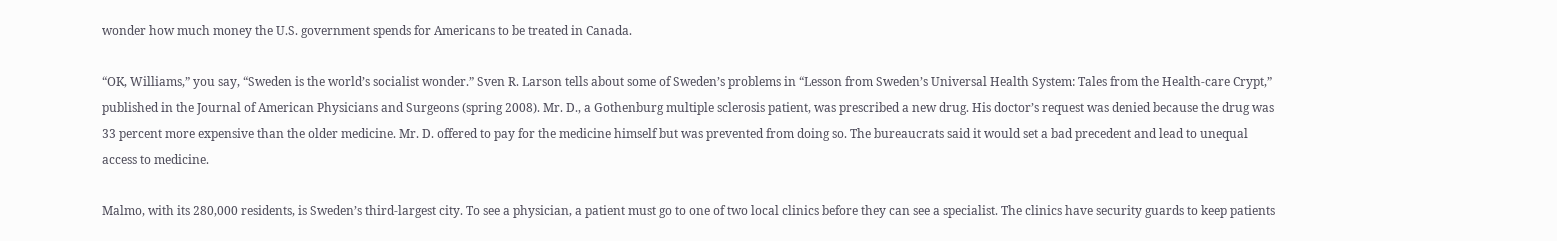wonder how much money the U.S. government spends for Americans to be treated in Canada.

“OK, Williams,” you say, “Sweden is the world’s socialist wonder.” Sven R. Larson tells about some of Sweden’s problems in “Lesson from Sweden’s Universal Health System: Tales from the Health-care Crypt,” published in the Journal of American Physicians and Surgeons (spring 2008). Mr. D., a Gothenburg multiple sclerosis patient, was prescribed a new drug. His doctor’s request was denied because the drug was 33 percent more expensive than the older medicine. Mr. D. offered to pay for the medicine himself but was prevented from doing so. The bureaucrats said it would set a bad precedent and lead to unequal access to medicine.

Malmo, with its 280,000 residents, is Sweden’s third-largest city. To see a physician, a patient must go to one of two local clinics before they can see a specialist. The clinics have security guards to keep patients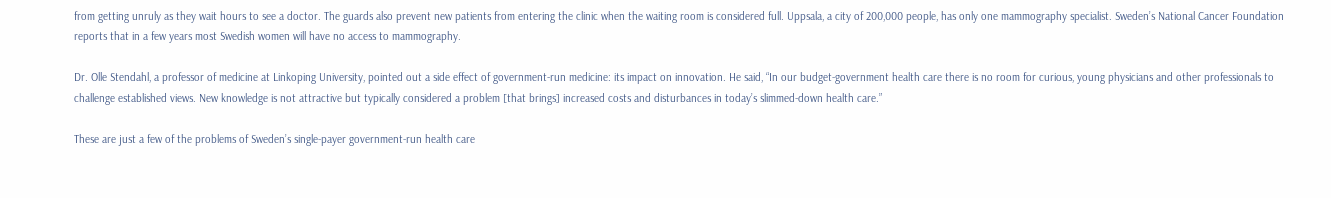from getting unruly as they wait hours to see a doctor. The guards also prevent new patients from entering the clinic when the waiting room is considered full. Uppsala, a city of 200,000 people, has only one mammography specialist. Sweden’s National Cancer Foundation reports that in a few years most Swedish women will have no access to mammography.

Dr. Olle Stendahl, a professor of medicine at Linkoping University, pointed out a side effect of government-run medicine: its impact on innovation. He said, “In our budget-government health care there is no room for curious, young physicians and other professionals to challenge established views. New knowledge is not attractive but typically considered a problem [that brings] increased costs and disturbances in today’s slimmed-down health care.”

These are just a few of the problems of Sweden’s single-payer government-run health care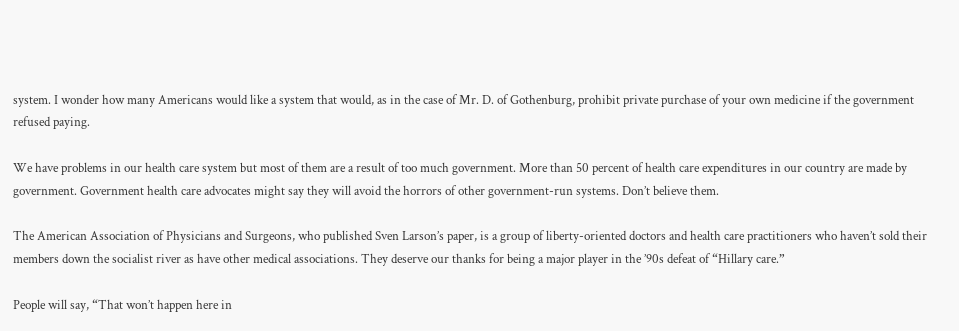system. I wonder how many Americans would like a system that would, as in the case of Mr. D. of Gothenburg, prohibit private purchase of your own medicine if the government refused paying.

We have problems in our health care system but most of them are a result of too much government. More than 50 percent of health care expenditures in our country are made by government. Government health care advocates might say they will avoid the horrors of other government-run systems. Don’t believe them.

The American Association of Physicians and Surgeons, who published Sven Larson’s paper, is a group of liberty-oriented doctors and health care practitioners who haven’t sold their members down the socialist river as have other medical associations. They deserve our thanks for being a major player in the ’90s defeat of “Hillary care.”

People will say, “That won’t happen here in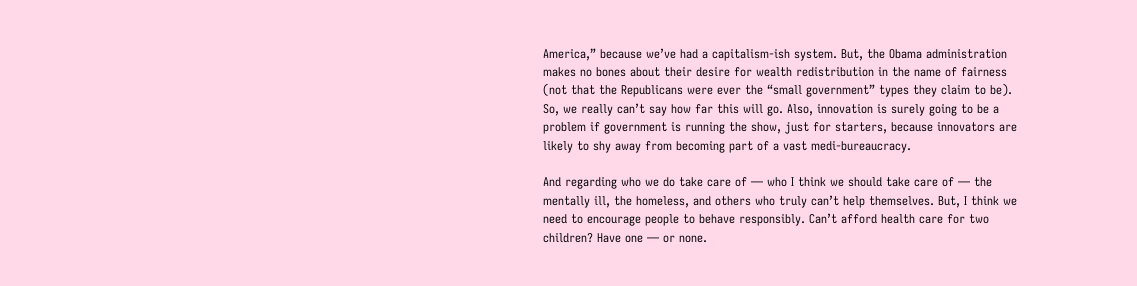America,” because we’ve had a capitalism-ish system. But, the Obama administration makes no bones about their desire for wealth redistribution in the name of fairness (not that the Republicans were ever the “small government” types they claim to be). So, we really can’t say how far this will go. Also, innovation is surely going to be a problem if government is running the show, just for starters, because innovators are likely to shy away from becoming part of a vast medi-bureaucracy.

And regarding who we do take care of — who I think we should take care of — the mentally ill, the homeless, and others who truly can’t help themselves. But, I think we need to encourage people to behave responsibly. Can’t afford health care for two children? Have one — or none.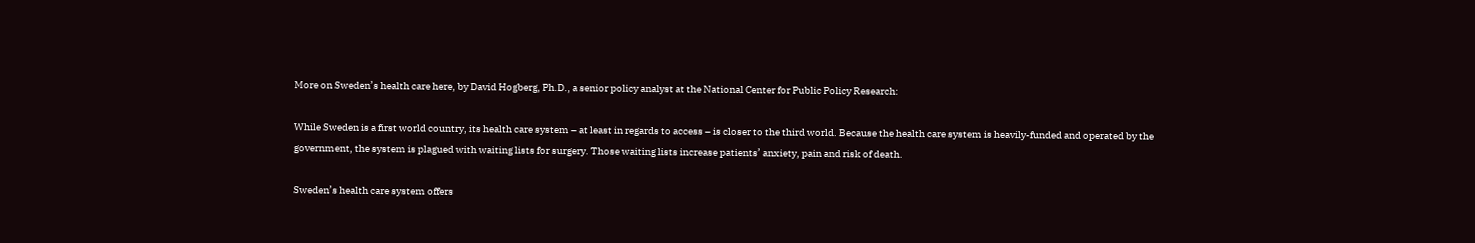More on Sweden’s health care here, by David Hogberg, Ph.D., a senior policy analyst at the National Center for Public Policy Research:

While Sweden is a first world country, its health care system – at least in regards to access – is closer to the third world. Because the health care system is heavily-funded and operated by the government, the system is plagued with waiting lists for surgery. Those waiting lists increase patients’ anxiety, pain and risk of death.

Sweden’s health care system offers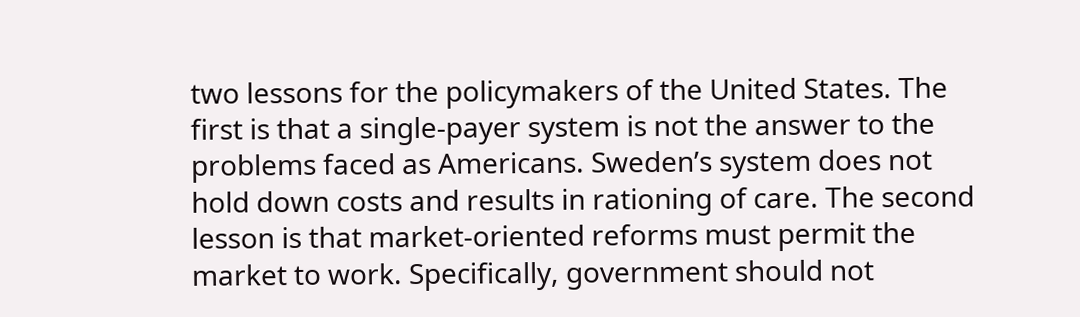two lessons for the policymakers of the United States. The first is that a single-payer system is not the answer to the problems faced as Americans. Sweden’s system does not hold down costs and results in rationing of care. The second lesson is that market-oriented reforms must permit the market to work. Specifically, government should not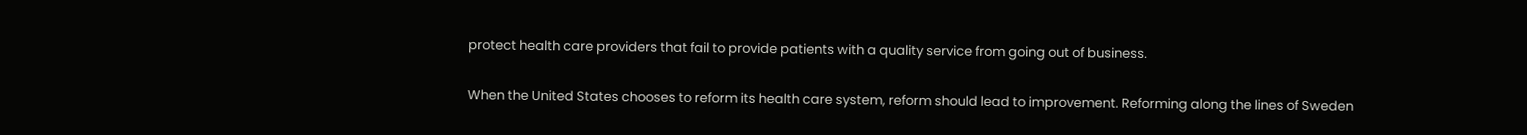protect health care providers that fail to provide patients with a quality service from going out of business.

When the United States chooses to reform its health care system, reform should lead to improvement. Reforming along the lines of Sweden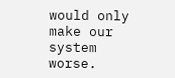would only make our system worse.